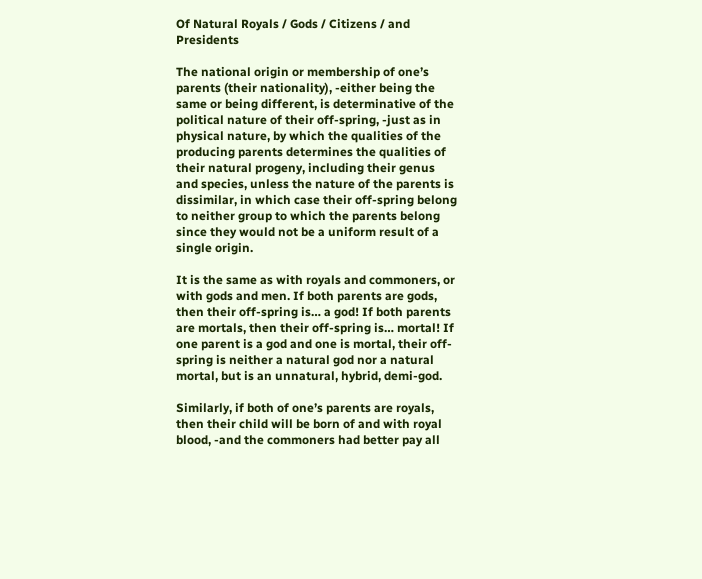Of Natural Royals / Gods / Citizens / and Presidents

The national origin or membership of one’s parents (their nationality), -either being the same or being different, is determinative of the political nature of their off-spring, -just as in physical nature, by which the qualities of the producing parents determines the qualities of their natural progeny, including their genus and species, unless the nature of the parents is dissimilar, in which case their off-spring belong to neither group to which the parents belong since they would not be a uniform result of a single origin.

It is the same as with royals and commoners, or with gods and men. If both parents are gods, then their off-spring is… a god! If both parents are mortals, then their off-spring is… mortal! If one parent is a god and one is mortal, their off-spring is neither a natural god nor a natural mortal, but is an unnatural, hybrid, demi-god.

Similarly, if both of one’s parents are royals, then their child will be born of and with royal blood, -and the commoners had better pay all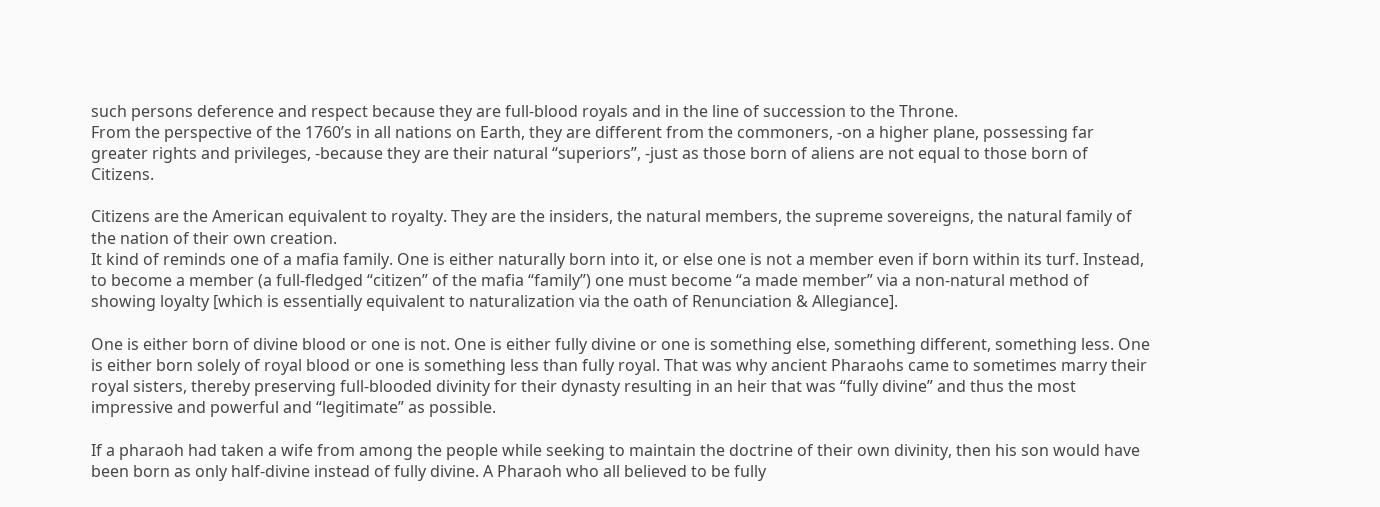such persons deference and respect because they are full-blood royals and in the line of succession to the Throne.
From the perspective of the 1760’s in all nations on Earth, they are different from the commoners, -on a higher plane, possessing far greater rights and privileges, -because they are their natural “superiors”, -just as those born of aliens are not equal to those born of Citizens.

Citizens are the American equivalent to royalty. They are the insiders, the natural members, the supreme sovereigns, the natural family of the nation of their own creation.
It kind of reminds one of a mafia family. One is either naturally born into it, or else one is not a member even if born within its turf. Instead, to become a member (a full-fledged “citizen” of the mafia “family”) one must become “a made member” via a non-natural method of showing loyalty [which is essentially equivalent to naturalization via the oath of Renunciation & Allegiance].

One is either born of divine blood or one is not. One is either fully divine or one is something else, something different, something less. One is either born solely of royal blood or one is something less than fully royal. That was why ancient Pharaohs came to sometimes marry their royal sisters, thereby preserving full-blooded divinity for their dynasty resulting in an heir that was “fully divine” and thus the most impressive and powerful and “legitimate” as possible.

If a pharaoh had taken a wife from among the people while seeking to maintain the doctrine of their own divinity, then his son would have been born as only half-divine instead of fully divine. A Pharaoh who all believed to be fully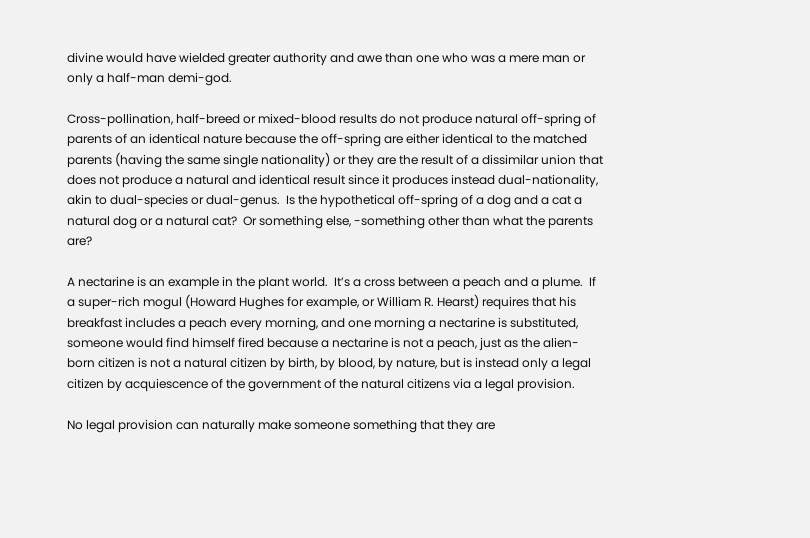divine would have wielded greater authority and awe than one who was a mere man or only a half-man demi-god.

Cross-pollination, half-breed or mixed-blood results do not produce natural off-spring of parents of an identical nature because the off-spring are either identical to the matched parents (having the same single nationality) or they are the result of a dissimilar union that does not produce a natural and identical result since it produces instead dual-nationality, akin to dual-species or dual-genus.  Is the hypothetical off-spring of a dog and a cat a natural dog or a natural cat?  Or something else, -something other than what the parents are?

A nectarine is an example in the plant world.  It’s a cross between a peach and a plume.  If a super-rich mogul (Howard Hughes for example, or William R. Hearst) requires that his breakfast includes a peach every morning, and one morning a nectarine is substituted, someone would find himself fired because a nectarine is not a peach, just as the alien-born citizen is not a natural citizen by birth, by blood, by nature, but is instead only a legal citizen by acquiescence of the government of the natural citizens via a legal provision.

No legal provision can naturally make someone something that they are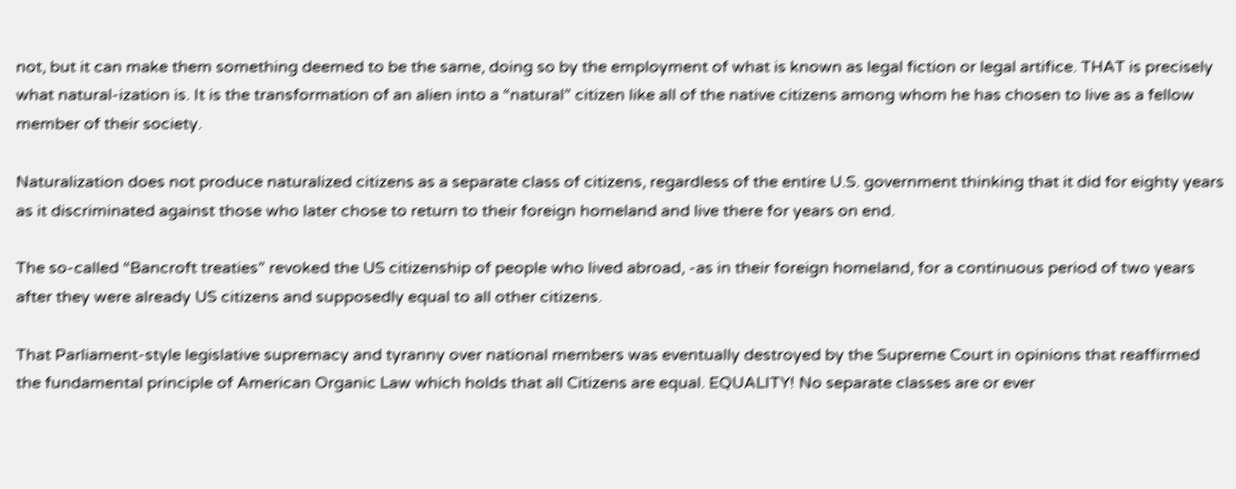not, but it can make them something deemed to be the same, doing so by the employment of what is known as legal fiction or legal artifice. THAT is precisely what natural-ization is. It is the transformation of an alien into a “natural” citizen like all of the native citizens among whom he has chosen to live as a fellow member of their society.

Naturalization does not produce naturalized citizens as a separate class of citizens, regardless of the entire U.S. government thinking that it did for eighty years as it discriminated against those who later chose to return to their foreign homeland and live there for years on end.

The so-called “Bancroft treaties” revoked the US citizenship of people who lived abroad, -as in their foreign homeland, for a continuous period of two years after they were already US citizens and supposedly equal to all other citizens.

That Parliament-style legislative supremacy and tyranny over national members was eventually destroyed by the Supreme Court in opinions that reaffirmed the fundamental principle of American Organic Law which holds that all Citizens are equal. EQUALITY! No separate classes are or ever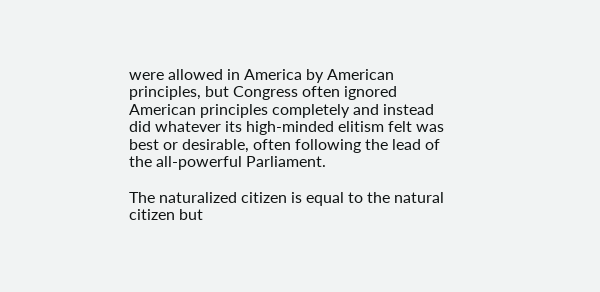were allowed in America by American principles, but Congress often ignored American principles completely and instead did whatever its high-minded elitism felt was best or desirable, often following the lead of the all-powerful Parliament.

The naturalized citizen is equal to the natural citizen but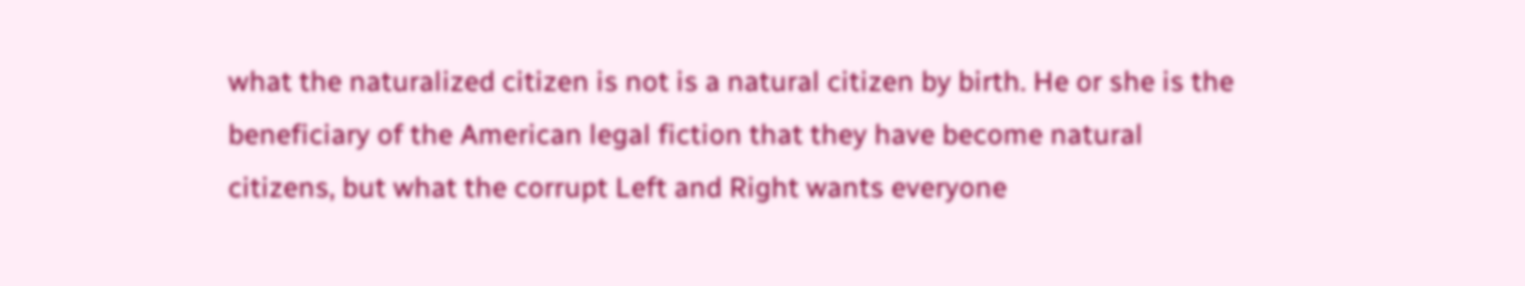what the naturalized citizen is not is a natural citizen by birth. He or she is the beneficiary of the American legal fiction that they have become natural citizens, but what the corrupt Left and Right wants everyone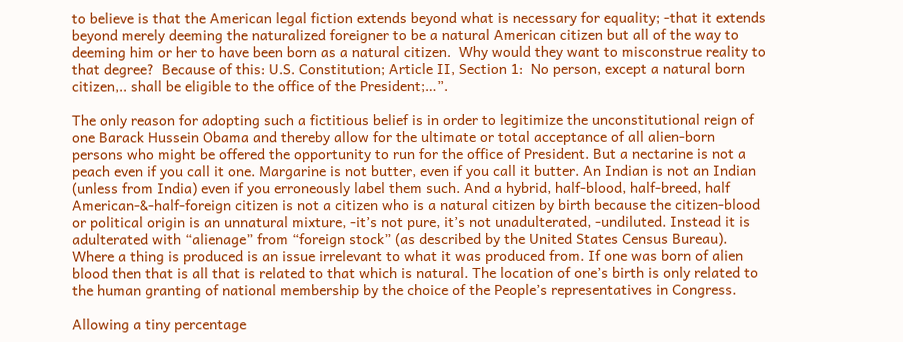to believe is that the American legal fiction extends beyond what is necessary for equality; -that it extends beyond merely deeming the naturalized foreigner to be a natural American citizen but all of the way to deeming him or her to have been born as a natural citizen.  Why would they want to misconstrue reality to that degree?  Because of this: U.S. Constitution; Article II, Section 1:  No person, except a natural born citizen,.. shall be eligible to the office of the President;…”.

The only reason for adopting such a fictitious belief is in order to legitimize the unconstitutional reign of one Barack Hussein Obama and thereby allow for the ultimate or total acceptance of all alien-born persons who might be offered the opportunity to run for the office of President. But a nectarine is not a peach even if you call it one. Margarine is not butter, even if you call it butter. An Indian is not an Indian (unless from India) even if you erroneously label them such. And a hybrid, half-blood, half-breed, half American-&-half-foreign citizen is not a citizen who is a natural citizen by birth because the citizen-blood or political origin is an unnatural mixture, -it’s not pure, it’s not unadulterated, -undiluted. Instead it is adulterated with “alienage” from “foreign stock” (as described by the United States Census Bureau).
Where a thing is produced is an issue irrelevant to what it was produced from. If one was born of alien blood then that is all that is related to that which is natural. The location of one’s birth is only related to the human granting of national membership by the choice of the People’s representatives in Congress.

Allowing a tiny percentage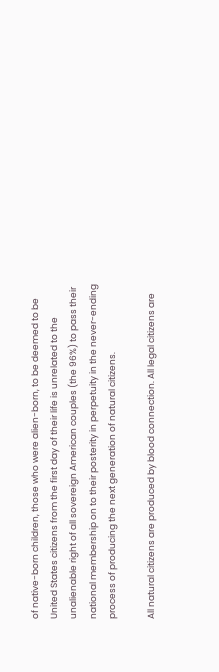of native-born children, those who were alien-born, to be deemed to be United States citizens from the first day of their life is unrelated to the unalienable right of all sovereign American couples (the 96%) to pass their national membership on to their posterity in perpetuity in the never-ending process of producing the next generation of natural citizens.

All natural citizens are produced by blood connection. All legal citizens are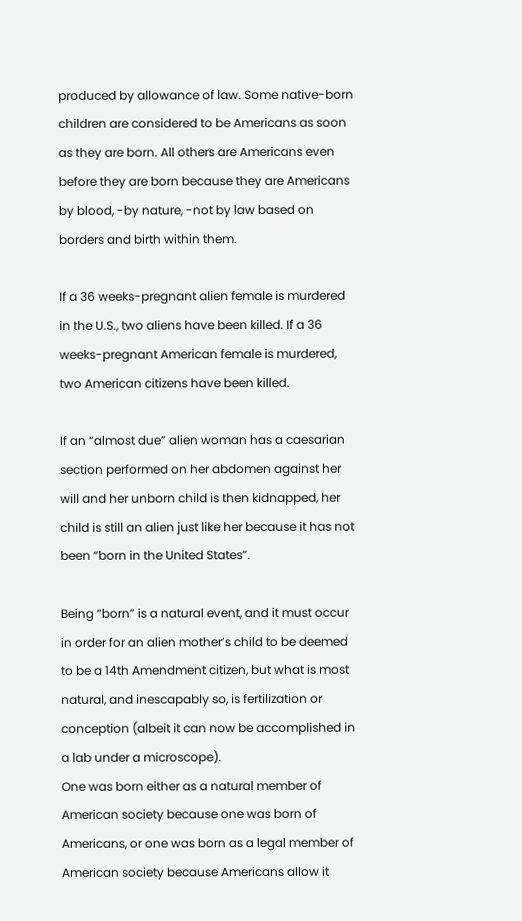produced by allowance of law. Some native-born children are considered to be Americans as soon as they are born. All others are Americans even before they are born because they are Americans by blood, -by nature, -not by law based on borders and birth within them.

If a 36 weeks-pregnant alien female is murdered in the U.S., two aliens have been killed. If a 36 weeks-pregnant American female is murdered, two American citizens have been killed.

If an “almost due” alien woman has a caesarian section performed on her abdomen against her will and her unborn child is then kidnapped, her child is still an alien just like her because it has not been “born in the United States”.

Being “born” is a natural event, and it must occur in order for an alien mother’s child to be deemed to be a 14th Amendment citizen, but what is most natural, and inescapably so, is fertilization or conception (albeit it can now be accomplished in a lab under a microscope).
One was born either as a natural member of American society because one was born of Americans, or one was born as a legal member of American society because Americans allow it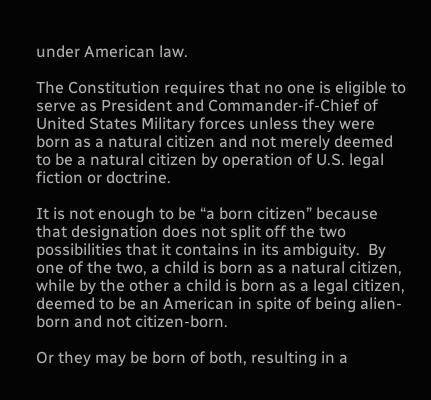under American law.

The Constitution requires that no one is eligible to serve as President and Commander-if-Chief of United States Military forces unless they were born as a natural citizen and not merely deemed to be a natural citizen by operation of U.S. legal fiction or doctrine.

It is not enough to be “a born citizen” because that designation does not split off the two possibilities that it contains in its ambiguity.  By one of the two, a child is born as a natural citizen, while by the other a child is born as a legal citizen, deemed to be an American in spite of being alien-born and not citizen-born.

Or they may be born of both, resulting in a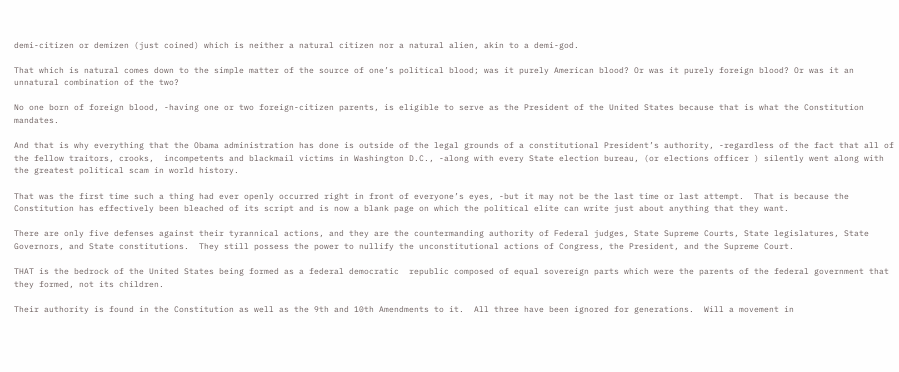demi-citizen or demizen (just coined) which is neither a natural citizen nor a natural alien, akin to a demi-god.

That which is natural comes down to the simple matter of the source of one’s political blood; was it purely American blood? Or was it purely foreign blood? Or was it an unnatural combination of the two?

No one born of foreign blood, -having one or two foreign-citizen parents, is eligible to serve as the President of the United States because that is what the Constitution mandates.

And that is why everything that the Obama administration has done is outside of the legal grounds of a constitutional President’s authority, -regardless of the fact that all of the fellow traitors, crooks,  incompetents and blackmail victims in Washington D.C., -along with every State election bureau, (or elections officer ) silently went along with the greatest political scam in world history.

That was the first time such a thing had ever openly occurred right in front of everyone’s eyes, -but it may not be the last time or last attempt.  That is because the Constitution has effectively been bleached of its script and is now a blank page on which the political elite can write just about anything that they want.

There are only five defenses against their tyrannical actions, and they are the countermanding authority of Federal judges, State Supreme Courts, State legislatures, State Governors, and State constitutions.  They still possess the power to nullify the unconstitutional actions of Congress, the President, and the Supreme Court.

THAT is the bedrock of the United States being formed as a federal democratic  republic composed of equal sovereign parts which were the parents of the federal government that they formed, not its children.

Their authority is found in the Constitution as well as the 9th and 10th Amendments to it.  All three have been ignored for generations.  Will a movement in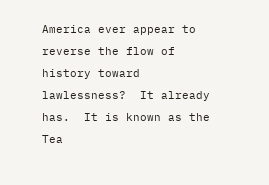America ever appear to reverse the flow of history toward lawlessness?  It already has.  It is known as the Tea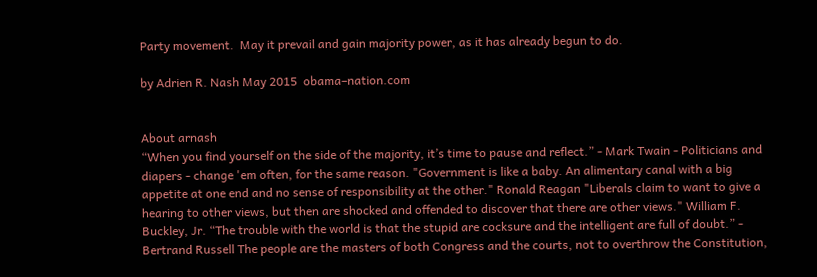Party movement.  May it prevail and gain majority power, as it has already begun to do.

by Adrien R. Nash May 2015  obama–nation.com


About arnash
“When you find yourself on the side of the majority, it’s time to pause and reflect.” - Mark Twain - Politicians and diapers - change 'em often, for the same reason. "Government is like a baby. An alimentary canal with a big appetite at one end and no sense of responsibility at the other." Ronald Reagan "Liberals claim to want to give a hearing to other views, but then are shocked and offended to discover that there are other views." William F. Buckley, Jr. “The trouble with the world is that the stupid are cocksure and the intelligent are full of doubt.” - Bertrand Russell The people are the masters of both Congress and the courts, not to overthrow the Constitution,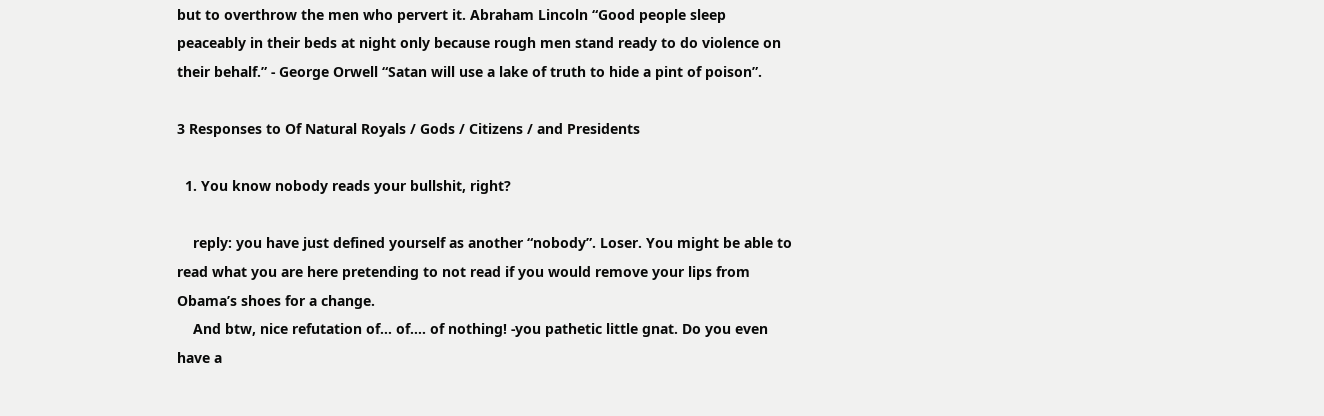but to overthrow the men who pervert it. Abraham Lincoln “Good people sleep peaceably in their beds at night only because rough men stand ready to do violence on their behalf.” - George Orwell “Satan will use a lake of truth to hide a pint of poison”.

3 Responses to Of Natural Royals / Gods / Citizens / and Presidents

  1. You know nobody reads your bullshit, right?

    reply: you have just defined yourself as another “nobody”. Loser. You might be able to read what you are here pretending to not read if you would remove your lips from Obama’s shoes for a change.
    And btw, nice refutation of… of…. of nothing! -you pathetic little gnat. Do you even have a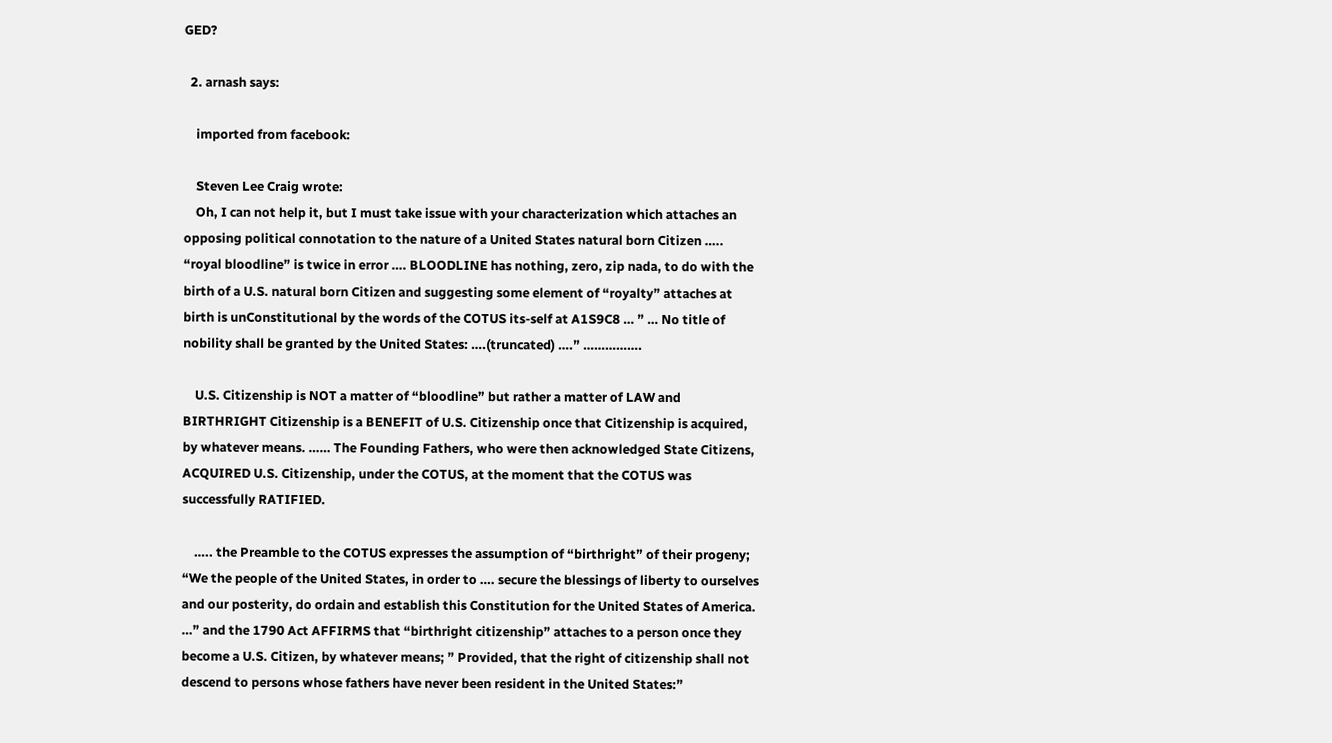GED?

  2. arnash says:

    imported from facebook:

    Steven Lee Craig wrote:
    Oh, I can not help it, but I must take issue with your characterization which attaches an opposing political connotation to the nature of a United States natural born Citizen ….. “royal bloodline” is twice in error …. BLOODLINE has nothing, zero, zip nada, to do with the birth of a U.S. natural born Citizen and suggesting some element of “royalty” attaches at birth is unConstitutional by the words of the COTUS its-self at A1S9C8 … ” … No title of nobility shall be granted by the United States: ….(truncated) ….” …………….

    U.S. Citizenship is NOT a matter of “bloodline” but rather a matter of LAW and BIRTHRIGHT Citizenship is a BENEFIT of U.S. Citizenship once that Citizenship is acquired, by whatever means. …… The Founding Fathers, who were then acknowledged State Citizens, ACQUIRED U.S. Citizenship, under the COTUS, at the moment that the COTUS was successfully RATIFIED.

    ….. the Preamble to the COTUS expresses the assumption of “birthright” of their progeny; “We the people of the United States, in order to …. secure the blessings of liberty to ourselves and our posterity, do ordain and establish this Constitution for the United States of America. …” and the 1790 Act AFFIRMS that “birthright citizenship” attaches to a person once they become a U.S. Citizen, by whatever means; ” Provided, that the right of citizenship shall not descend to persons whose fathers have never been resident in the United States:”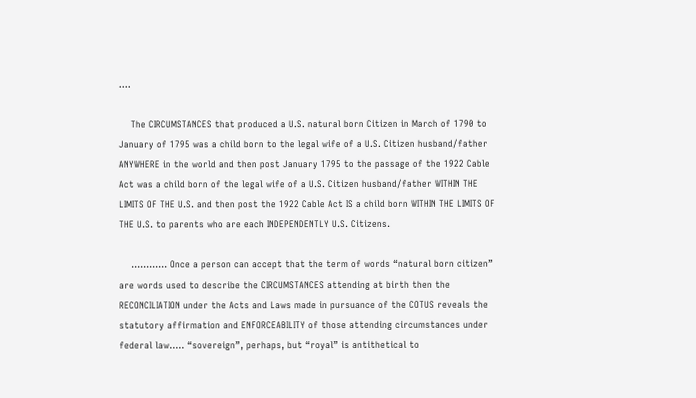….

    The CIRCUMSTANCES that produced a U.S. natural born Citizen in March of 1790 to January of 1795 was a child born to the legal wife of a U.S. Citizen husband/father ANYWHERE in the world and then post January 1795 to the passage of the 1922 Cable Act was a child born of the legal wife of a U.S. Citizen husband/father WITHIN THE LIMITS OF THE U.S. and then post the 1922 Cable Act IS a child born WITHIN THE LIMITS OF THE U.S. to parents who are each INDEPENDENTLY U.S. Citizens.

    ………… Once a person can accept that the term of words “natural born citizen” are words used to describe the CIRCUMSTANCES attending at birth then the RECONCILIATION under the Acts and Laws made in pursuance of the COTUS reveals the statutory affirmation and ENFORCEABILITY of those attending circumstances under federal law….. “sovereign”, perhaps, but “royal” is antithetical to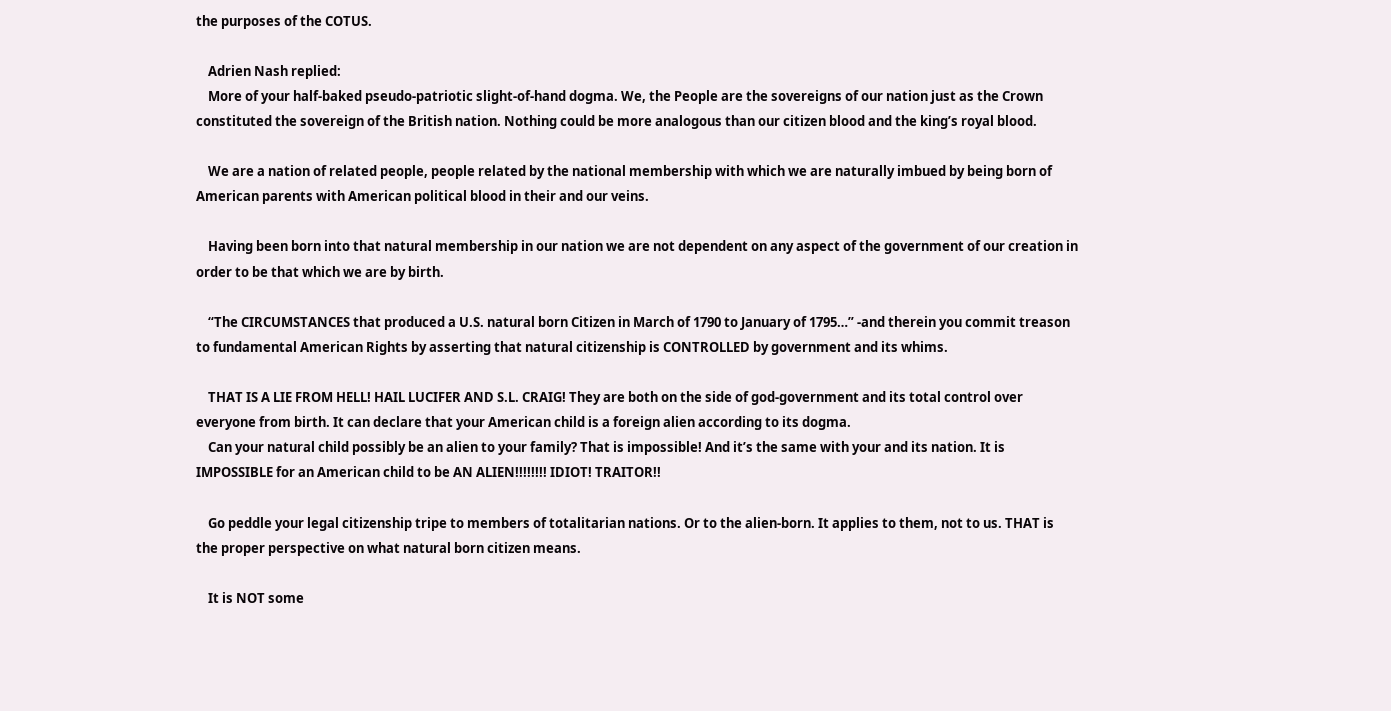the purposes of the COTUS.

    Adrien Nash replied:
    More of your half-baked pseudo-patriotic slight-of-hand dogma. We, the People are the sovereigns of our nation just as the Crown constituted the sovereign of the British nation. Nothing could be more analogous than our citizen blood and the king’s royal blood.

    We are a nation of related people, people related by the national membership with which we are naturally imbued by being born of American parents with American political blood in their and our veins.

    Having been born into that natural membership in our nation we are not dependent on any aspect of the government of our creation in order to be that which we are by birth.

    “The CIRCUMSTANCES that produced a U.S. natural born Citizen in March of 1790 to January of 1795…” -and therein you commit treason to fundamental American Rights by asserting that natural citizenship is CONTROLLED by government and its whims.

    THAT IS A LIE FROM HELL! HAIL LUCIFER AND S.L. CRAIG! They are both on the side of god-government and its total control over everyone from birth. It can declare that your American child is a foreign alien according to its dogma.
    Can your natural child possibly be an alien to your family? That is impossible! And it’s the same with your and its nation. It is IMPOSSIBLE for an American child to be AN ALIEN!!!!!!!! IDIOT! TRAITOR!!

    Go peddle your legal citizenship tripe to members of totalitarian nations. Or to the alien-born. It applies to them, not to us. THAT is the proper perspective on what natural born citizen means.

    It is NOT some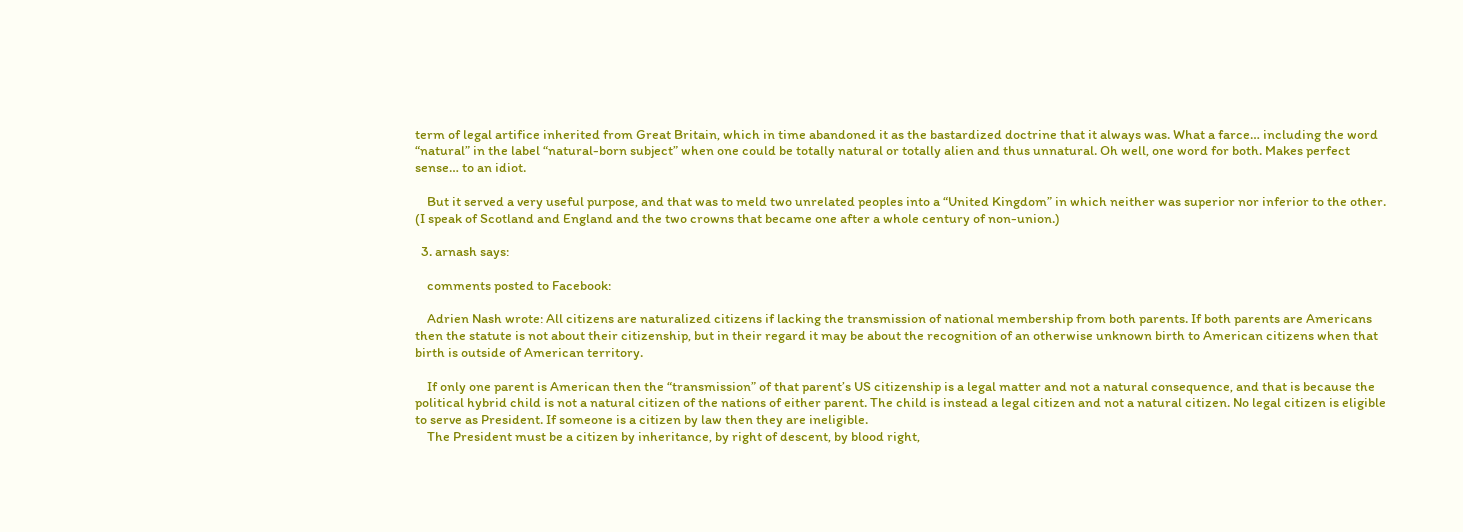term of legal artifice inherited from Great Britain, which in time abandoned it as the bastardized doctrine that it always was. What a farce… including the word “natural” in the label “natural-born subject” when one could be totally natural or totally alien and thus unnatural. Oh well, one word for both. Makes perfect sense… to an idiot.

    But it served a very useful purpose, and that was to meld two unrelated peoples into a “United Kingdom” in which neither was superior nor inferior to the other. (I speak of Scotland and England and the two crowns that became one after a whole century of non-union.)

  3. arnash says:

    comments posted to Facebook:

    Adrien Nash wrote: All citizens are naturalized citizens if lacking the transmission of national membership from both parents. If both parents are Americans then the statute is not about their citizenship, but in their regard it may be about the recognition of an otherwise unknown birth to American citizens when that birth is outside of American territory.

    If only one parent is American then the “transmission” of that parent’s US citizenship is a legal matter and not a natural consequence, and that is because the political hybrid child is not a natural citizen of the nations of either parent. The child is instead a legal citizen and not a natural citizen. No legal citizen is eligible to serve as President. If someone is a citizen by law then they are ineligible.
    The President must be a citizen by inheritance, by right of descent, by blood right,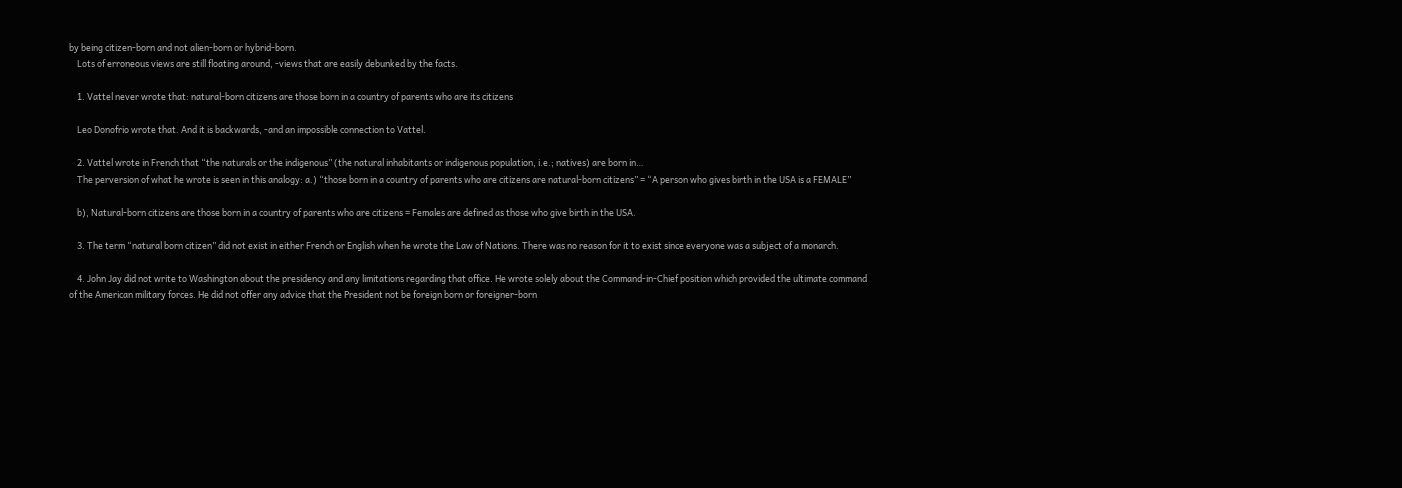by being citizen-born and not alien-born or hybrid-born.
    Lots of erroneous views are still floating around, -views that are easily debunked by the facts.

    1. Vattel never wrote that: natural-born citizens are those born in a country of parents who are its citizens

    Leo Donofrio wrote that. And it is backwards, -and an impossible connection to Vattel.

    2. Vattel wrote in French that “the naturals or the indigenous” (the natural inhabitants or indigenous population, i.e.; natives) are born in…
    The perversion of what he wrote is seen in this analogy: a.) “those born in a country of parents who are citizens are natural-born citizens” = “A person who gives birth in the USA is a FEMALE”

    b), Natural-born citizens are those born in a country of parents who are citizens = Females are defined as those who give birth in the USA.

    3. The term “natural born citizen” did not exist in either French or English when he wrote the Law of Nations. There was no reason for it to exist since everyone was a subject of a monarch.

    4. John Jay did not write to Washington about the presidency and any limitations regarding that office. He wrote solely about the Command-in-Chief position which provided the ultimate command of the American military forces. He did not offer any advice that the President not be foreign born or foreigner-born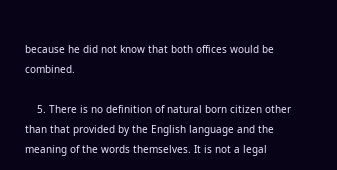because he did not know that both offices would be combined.

    5. There is no definition of natural born citizen other than that provided by the English language and the meaning of the words themselves. It is not a legal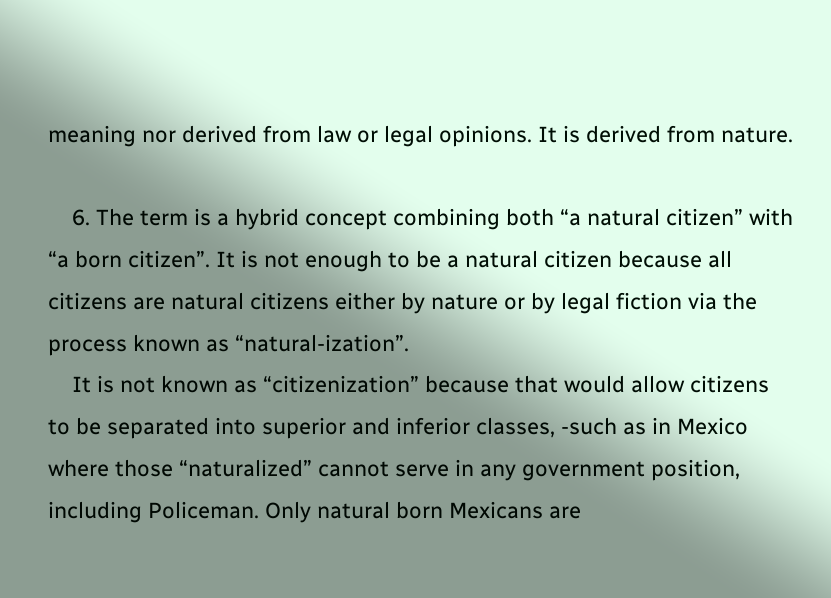meaning nor derived from law or legal opinions. It is derived from nature.

    6. The term is a hybrid concept combining both “a natural citizen” with “a born citizen”. It is not enough to be a natural citizen because all citizens are natural citizens either by nature or by legal fiction via the process known as “natural-ization”.
    It is not known as “citizenization” because that would allow citizens to be separated into superior and inferior classes, -such as in Mexico where those “naturalized” cannot serve in any government position, including Policeman. Only natural born Mexicans are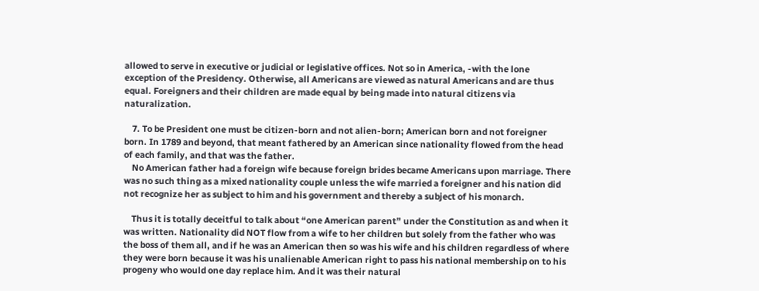allowed to serve in executive or judicial or legislative offices. Not so in America, -with the lone exception of the Presidency. Otherwise, all Americans are viewed as natural Americans and are thus equal. Foreigners and their children are made equal by being made into natural citizens via naturalization.

    7. To be President one must be citizen-born and not alien-born; American born and not foreigner born. In 1789 and beyond, that meant fathered by an American since nationality flowed from the head of each family, and that was the father.
    No American father had a foreign wife because foreign brides became Americans upon marriage. There was no such thing as a mixed nationality couple unless the wife married a foreigner and his nation did not recognize her as subject to him and his government and thereby a subject of his monarch.

    Thus it is totally deceitful to talk about “one American parent” under the Constitution as and when it was written. Nationality did NOT flow from a wife to her children but solely from the father who was the boss of them all, and if he was an American then so was his wife and his children regardless of where they were born because it was his unalienable American right to pass his national membership on to his progeny who would one day replace him. And it was their natural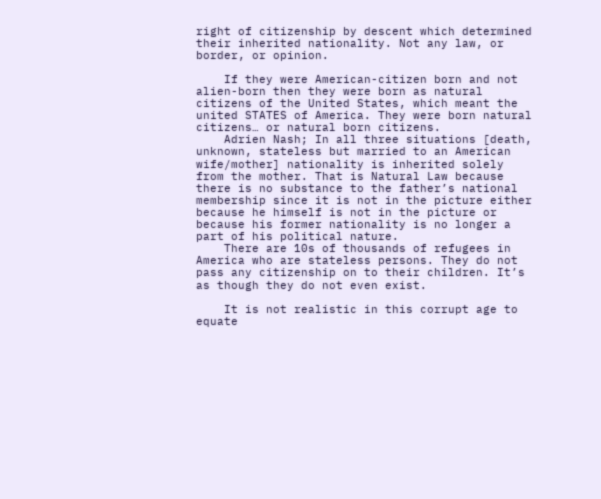right of citizenship by descent which determined their inherited nationality. Not any law, or border, or opinion.

    If they were American-citizen born and not alien-born then they were born as natural citizens of the United States, which meant the united STATES of America. They were born natural citizens… or natural born citizens.
    Adrien Nash; In all three situations [death, unknown, stateless but married to an American wife/mother] nationality is inherited solely from the mother. That is Natural Law because there is no substance to the father’s national membership since it is not in the picture either because he himself is not in the picture or because his former nationality is no longer a part of his political nature.
    There are 10s of thousands of refugees in America who are stateless persons. They do not pass any citizenship on to their children. It’s as though they do not even exist.

    It is not realistic in this corrupt age to equate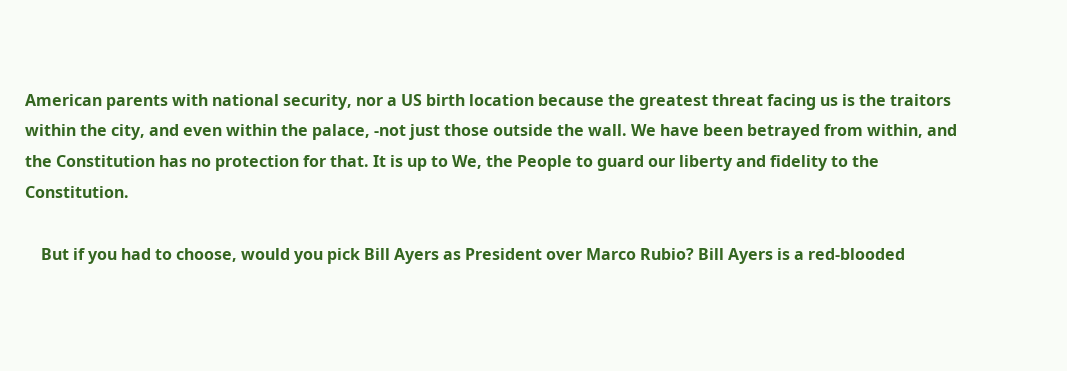American parents with national security, nor a US birth location because the greatest threat facing us is the traitors within the city, and even within the palace, -not just those outside the wall. We have been betrayed from within, and the Constitution has no protection for that. It is up to We, the People to guard our liberty and fidelity to the Constitution.

    But if you had to choose, would you pick Bill Ayers as President over Marco Rubio? Bill Ayers is a red-blooded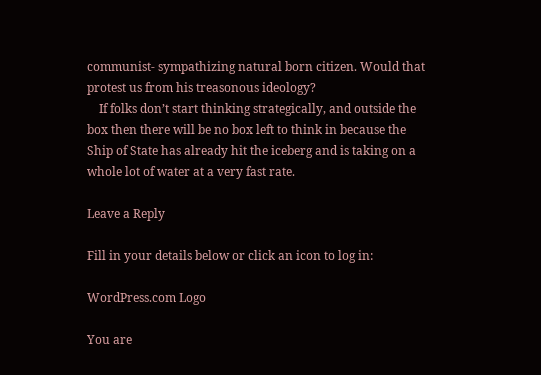communist- sympathizing natural born citizen. Would that protest us from his treasonous ideology?
    If folks don’t start thinking strategically, and outside the box then there will be no box left to think in because the Ship of State has already hit the iceberg and is taking on a whole lot of water at a very fast rate.

Leave a Reply

Fill in your details below or click an icon to log in:

WordPress.com Logo

You are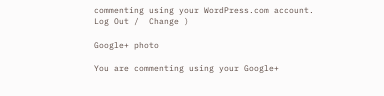commenting using your WordPress.com account. Log Out /  Change )

Google+ photo

You are commenting using your Google+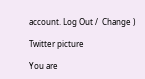account. Log Out /  Change )

Twitter picture

You are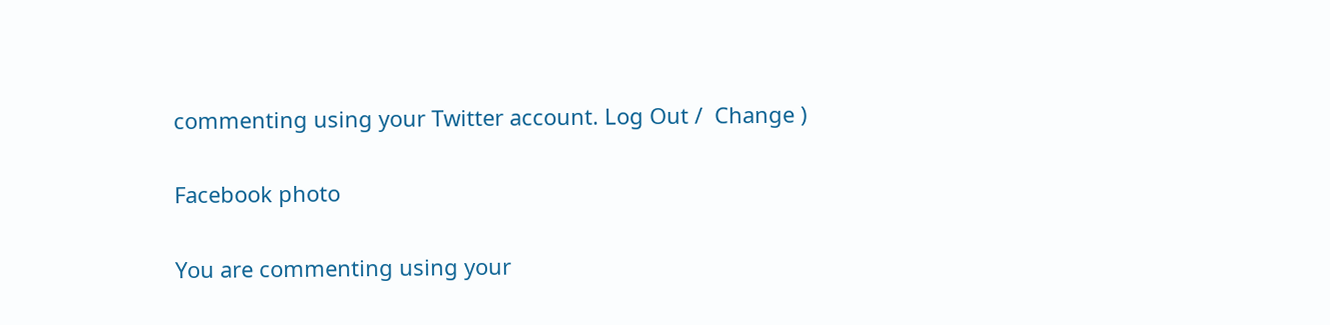commenting using your Twitter account. Log Out /  Change )

Facebook photo

You are commenting using your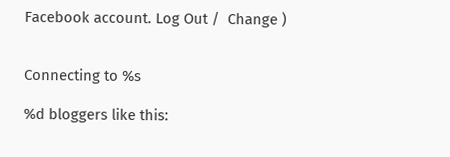Facebook account. Log Out /  Change )


Connecting to %s

%d bloggers like this: